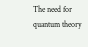The need for quantum theory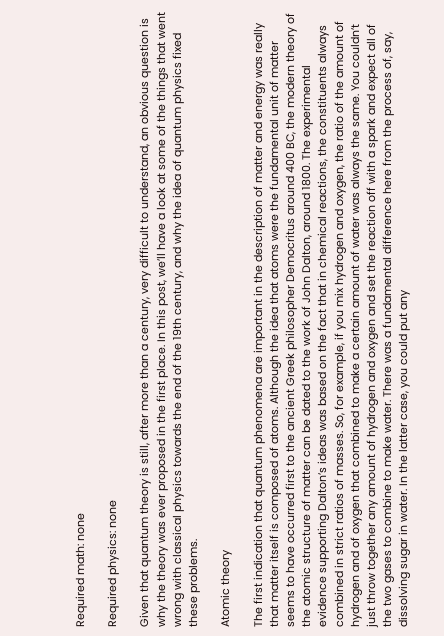Required math: none

Required physics: none

Given that quantum theory is still, after more than a century, very difficult to understand, an obvious question is why the theory was ever proposed in the first place. In this post, we’ll have a look at some of the things that went wrong with classical physics towards the end of the 19th century, and why the idea of quantum physics fixed these problems.

Atomic theory

The first indication that quantum phenomena are important in the description of matter and energy was really that matter itself is composed of atoms. Although the idea that atoms were the fundamental unit of matter seems to have occurred first to the ancient Greek philosopher Democritus around 400 BC, the modern theory of the atomic structure of matter can be dated to the work of John Dalton, around 1800. The experimental evidence supporting Dalton’s ideas was based on the fact that in chemical reactions, the constituents always combined in strict ratios of masses. So, for example, if you mix hydrogen and oxygen, the ratio of the amount of hydrogen and of oxygen that combined to make a certain amount of water was always the same. You couldn’t just throw together any amount of hydrogen and oxygen and set the reaction off with a spark and expect all of the two gases to combine to make water. There was a fundamental difference here from the process of, say, dissolving sugar in water. In the latter case, you could put any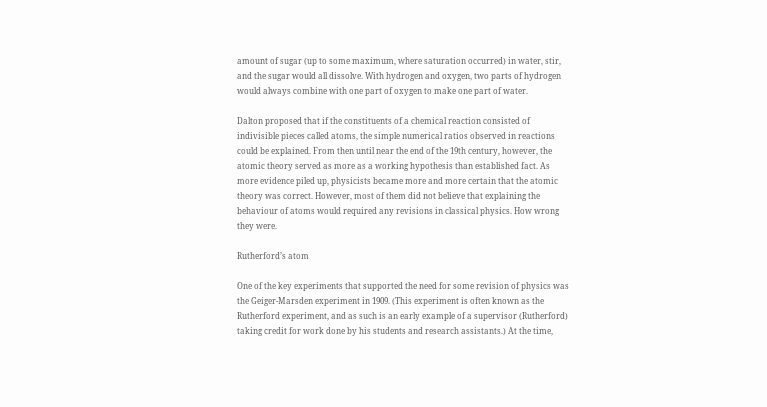amount of sugar (up to some maximum, where saturation occurred) in water, stir, and the sugar would all dissolve. With hydrogen and oxygen, two parts of hydrogen would always combine with one part of oxygen to make one part of water.

Dalton proposed that if the constituents of a chemical reaction consisted of indivisible pieces called atoms, the simple numerical ratios observed in reactions could be explained. From then until near the end of the 19th century, however, the atomic theory served as more as a working hypothesis than established fact. As more evidence piled up, physicists became more and more certain that the atomic theory was correct. However, most of them did not believe that explaining the behaviour of atoms would required any revisions in classical physics. How wrong they were.

Rutherford’s atom

One of the key experiments that supported the need for some revision of physics was the Geiger-Marsden experiment in 1909. (This experiment is often known as the Rutherford experiment, and as such is an early example of a supervisor (Rutherford) taking credit for work done by his students and research assistants.) At the time,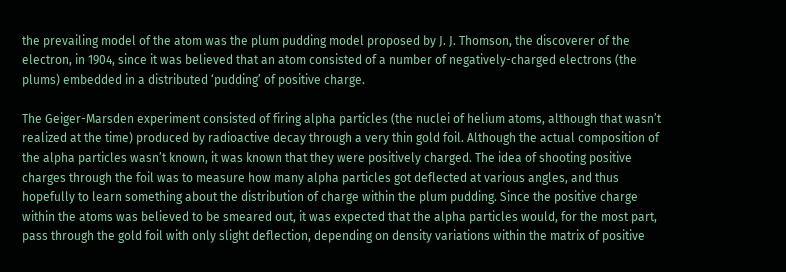the prevailing model of the atom was the plum pudding model proposed by J. J. Thomson, the discoverer of the electron, in 1904, since it was believed that an atom consisted of a number of negatively-charged electrons (the plums) embedded in a distributed ‘pudding’ of positive charge.

The Geiger-Marsden experiment consisted of firing alpha particles (the nuclei of helium atoms, although that wasn’t realized at the time) produced by radioactive decay through a very thin gold foil. Although the actual composition of the alpha particles wasn’t known, it was known that they were positively charged. The idea of shooting positive charges through the foil was to measure how many alpha particles got deflected at various angles, and thus hopefully to learn something about the distribution of charge within the plum pudding. Since the positive charge within the atoms was believed to be smeared out, it was expected that the alpha particles would, for the most part, pass through the gold foil with only slight deflection, depending on density variations within the matrix of positive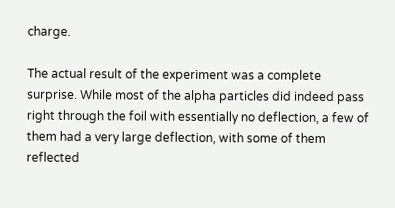charge.

The actual result of the experiment was a complete surprise. While most of the alpha particles did indeed pass right through the foil with essentially no deflection, a few of them had a very large deflection, with some of them reflected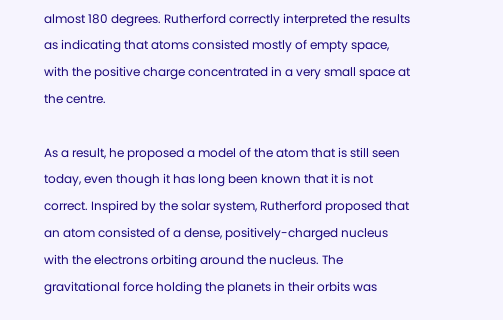almost 180 degrees. Rutherford correctly interpreted the results as indicating that atoms consisted mostly of empty space, with the positive charge concentrated in a very small space at the centre.

As a result, he proposed a model of the atom that is still seen today, even though it has long been known that it is not correct. Inspired by the solar system, Rutherford proposed that an atom consisted of a dense, positively-charged nucleus with the electrons orbiting around the nucleus. The gravitational force holding the planets in their orbits was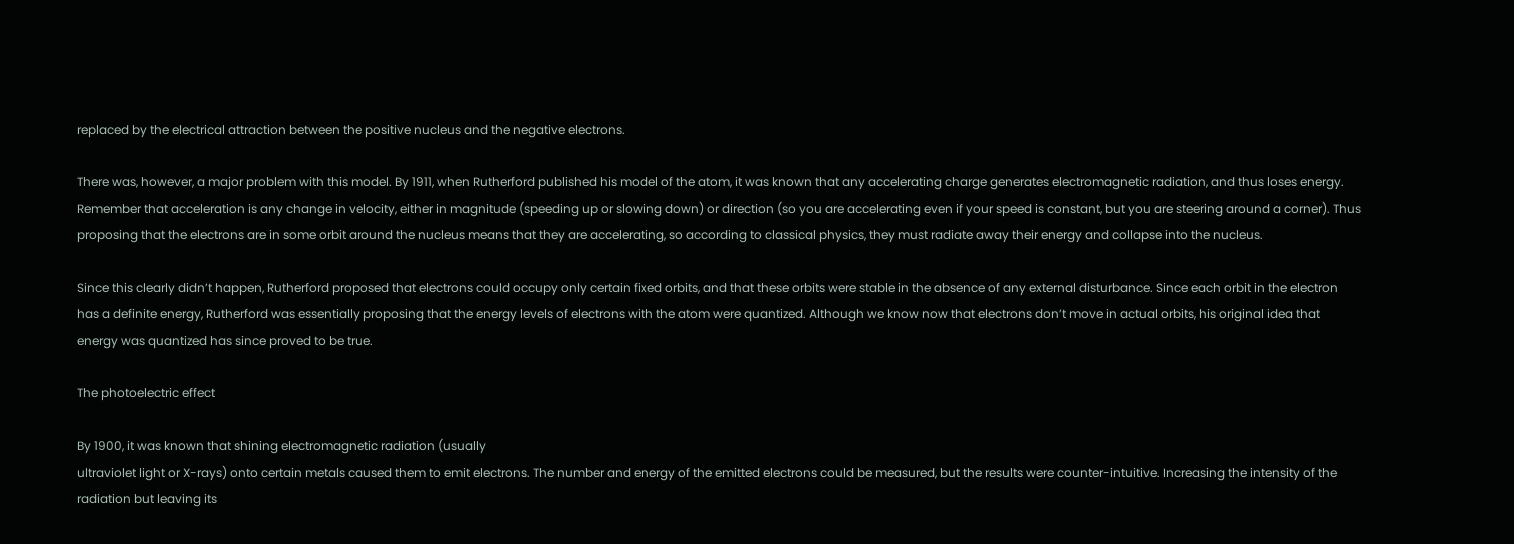replaced by the electrical attraction between the positive nucleus and the negative electrons.

There was, however, a major problem with this model. By 1911, when Rutherford published his model of the atom, it was known that any accelerating charge generates electromagnetic radiation, and thus loses energy. Remember that acceleration is any change in velocity, either in magnitude (speeding up or slowing down) or direction (so you are accelerating even if your speed is constant, but you are steering around a corner). Thus proposing that the electrons are in some orbit around the nucleus means that they are accelerating, so according to classical physics, they must radiate away their energy and collapse into the nucleus.

Since this clearly didn’t happen, Rutherford proposed that electrons could occupy only certain fixed orbits, and that these orbits were stable in the absence of any external disturbance. Since each orbit in the electron has a definite energy, Rutherford was essentially proposing that the energy levels of electrons with the atom were quantized. Although we know now that electrons don’t move in actual orbits, his original idea that energy was quantized has since proved to be true.

The photoelectric effect

By 1900, it was known that shining electromagnetic radiation (usually
ultraviolet light or X-rays) onto certain metals caused them to emit electrons. The number and energy of the emitted electrons could be measured, but the results were counter-intuitive. Increasing the intensity of the radiation but leaving its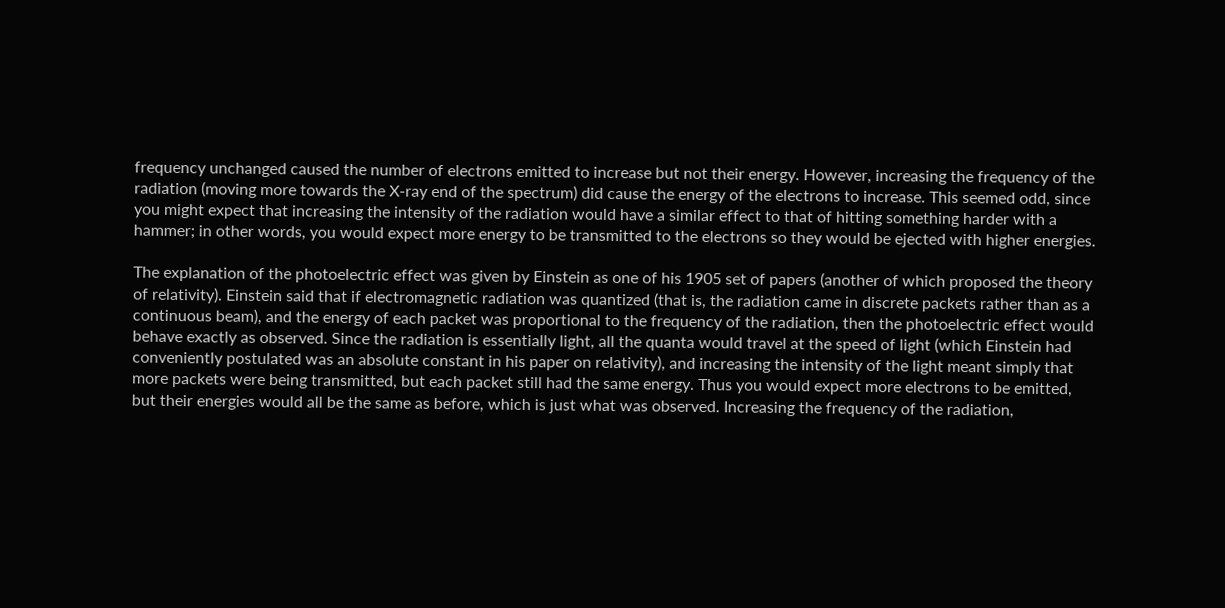frequency unchanged caused the number of electrons emitted to increase but not their energy. However, increasing the frequency of the radiation (moving more towards the X-ray end of the spectrum) did cause the energy of the electrons to increase. This seemed odd, since you might expect that increasing the intensity of the radiation would have a similar effect to that of hitting something harder with a hammer; in other words, you would expect more energy to be transmitted to the electrons so they would be ejected with higher energies.

The explanation of the photoelectric effect was given by Einstein as one of his 1905 set of papers (another of which proposed the theory of relativity). Einstein said that if electromagnetic radiation was quantized (that is, the radiation came in discrete packets rather than as a continuous beam), and the energy of each packet was proportional to the frequency of the radiation, then the photoelectric effect would behave exactly as observed. Since the radiation is essentially light, all the quanta would travel at the speed of light (which Einstein had conveniently postulated was an absolute constant in his paper on relativity), and increasing the intensity of the light meant simply that more packets were being transmitted, but each packet still had the same energy. Thus you would expect more electrons to be emitted, but their energies would all be the same as before, which is just what was observed. Increasing the frequency of the radiation,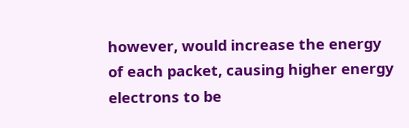however, would increase the energy of each packet, causing higher energy electrons to be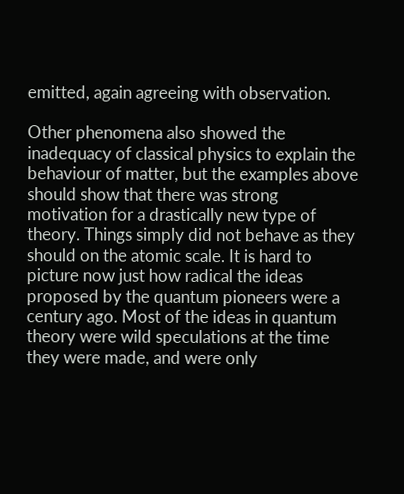emitted, again agreeing with observation.

Other phenomena also showed the inadequacy of classical physics to explain the behaviour of matter, but the examples above should show that there was strong motivation for a drastically new type of theory. Things simply did not behave as they should on the atomic scale. It is hard to picture now just how radical the ideas proposed by the quantum pioneers were a century ago. Most of the ideas in quantum theory were wild speculations at the time they were made, and were only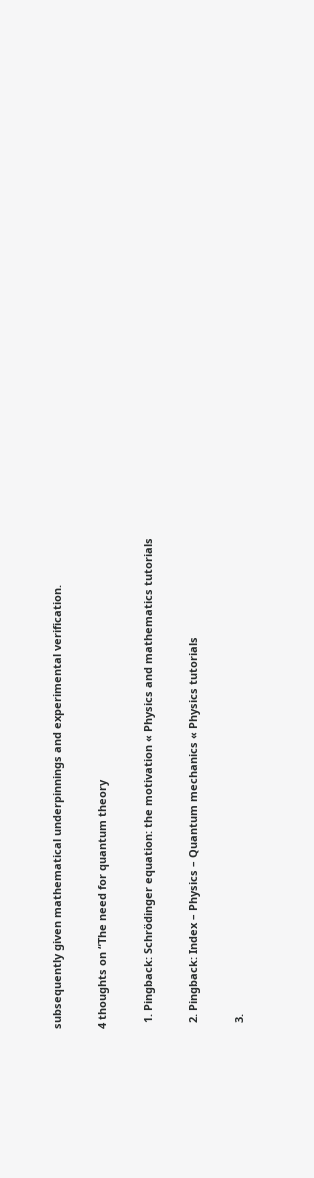subsequently given mathematical underpinnings and experimental verification.

4 thoughts on “The need for quantum theory

  1. Pingback: Schrödinger equation: the motivation « Physics and mathematics tutorials

  2. Pingback: Index – Physics – Quantum mechanics « Physics tutorials

  3.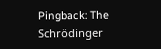Pingback: The Schrödinger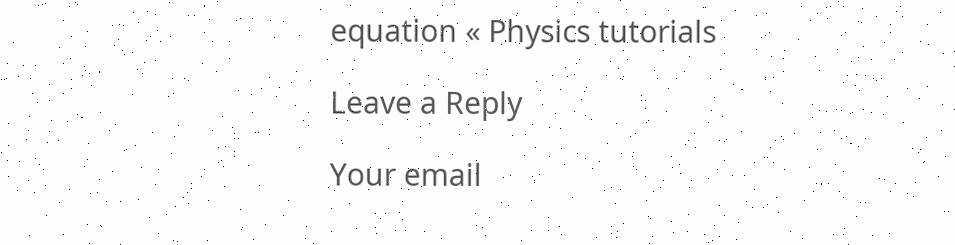equation « Physics tutorials

Leave a Reply

Your email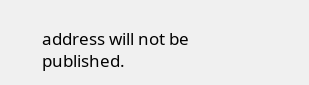address will not be published.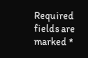Required fields are marked *